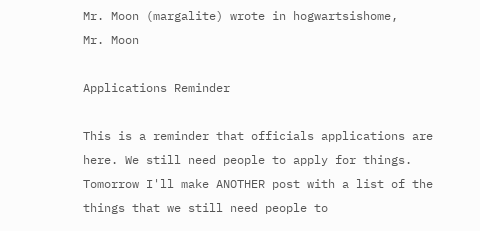Mr. Moon (margalite) wrote in hogwartsishome,
Mr. Moon

Applications Reminder

This is a reminder that officials applications are here. We still need people to apply for things. Tomorrow I'll make ANOTHER post with a list of the things that we still need people to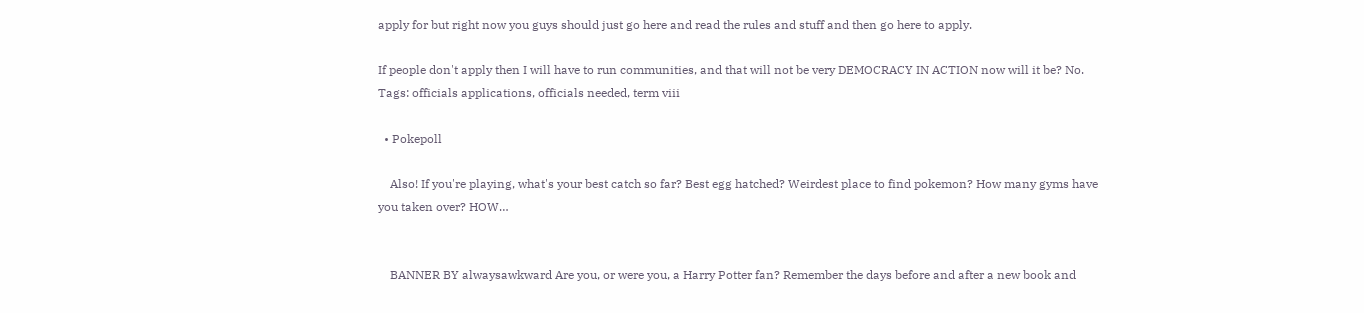apply for but right now you guys should just go here and read the rules and stuff and then go here to apply.

If people don't apply then I will have to run communities, and that will not be very DEMOCRACY IN ACTION now will it be? No.
Tags: officials applications, officials needed, term viii

  • Pokepoll

    Also! If you're playing, what's your best catch so far? Best egg hatched? Weirdest place to find pokemon? How many gyms have you taken over? HOW…


    BANNER BY alwaysawkward Are you, or were you, a Harry Potter fan? Remember the days before and after a new book and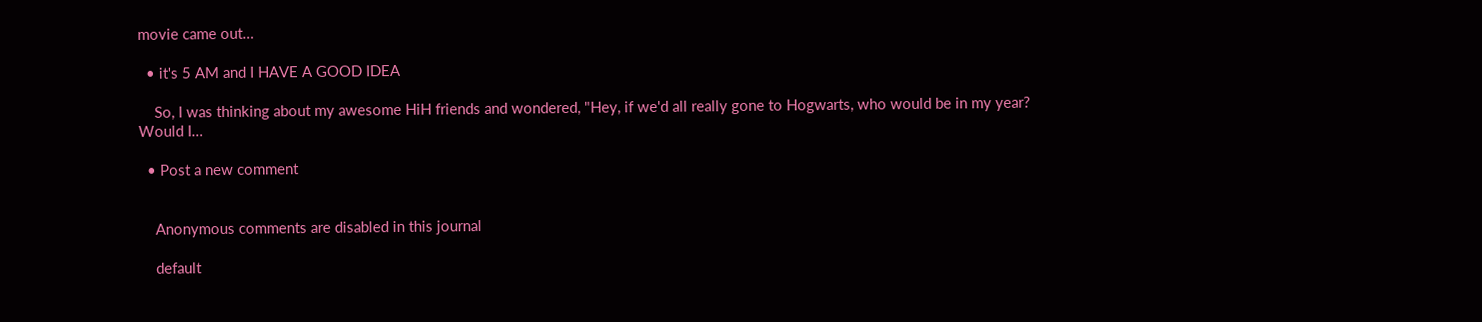movie came out…

  • it's 5 AM and I HAVE A GOOD IDEA

    So, I was thinking about my awesome HiH friends and wondered, "Hey, if we'd all really gone to Hogwarts, who would be in my year? Would I…

  • Post a new comment


    Anonymous comments are disabled in this journal

    default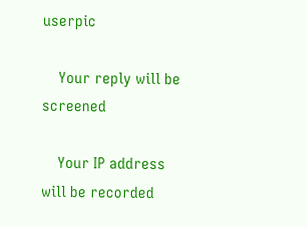userpic

    Your reply will be screened

    Your IP address will be recorded